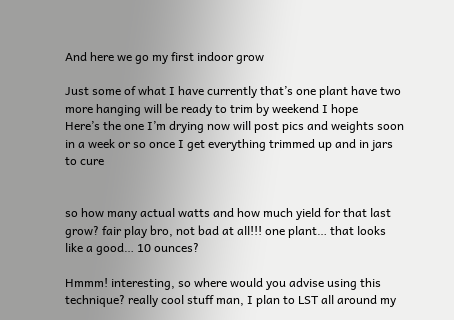And here we go my first indoor grow

Just some of what I have currently that’s one plant have two more hanging will be ready to trim by weekend I hope
Here’s the one I’m drying now will post pics and weights soon in a week or so once I get everything trimmed up and in jars to cure


so how many actual watts and how much yield for that last grow? fair play bro, not bad at all!!! one plant… that looks like a good… 10 ounces?

Hmmm! interesting, so where would you advise using this technique? really cool stuff man, I plan to LST all around my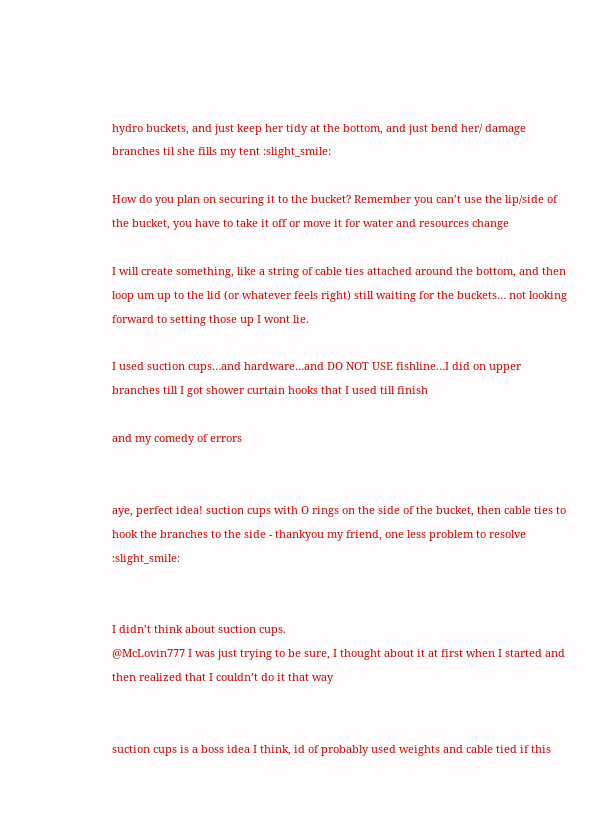hydro buckets, and just keep her tidy at the bottom, and just bend her/ damage branches til she fills my tent :slight_smile:

How do you plan on securing it to the bucket? Remember you can’t use the lip/side of the bucket, you have to take it off or move it for water and resources change

I will create something, like a string of cable ties attached around the bottom, and then loop um up to the lid (or whatever feels right) still waiting for the buckets… not looking forward to setting those up I wont lie.

I used suction cups…and hardware…and DO NOT USE fishline…I did on upper branches till I got shower curtain hooks that I used till finish

and my comedy of errors


aye, perfect idea! suction cups with O rings on the side of the bucket, then cable ties to hook the branches to the side - thankyou my friend, one less problem to resolve :slight_smile:


I didn’t think about suction cups.
@McLovin777 I was just trying to be sure, I thought about it at first when I started and then realized that I couldn’t do it that way


suction cups is a boss idea I think, id of probably used weights and cable tied if this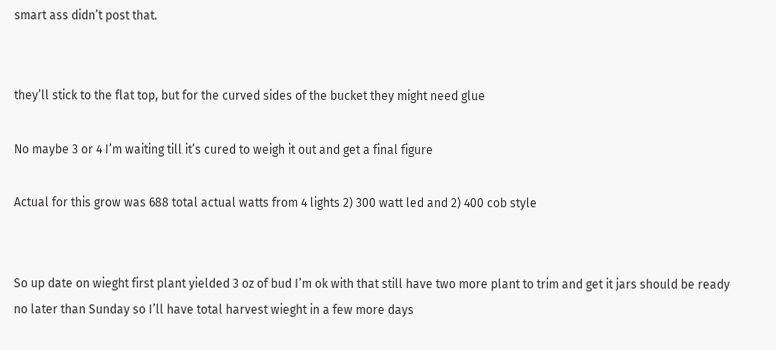smart ass didn’t post that.


they’ll stick to the flat top, but for the curved sides of the bucket they might need glue

No maybe 3 or 4 I’m waiting till it’s cured to weigh it out and get a final figure

Actual for this grow was 688 total actual watts from 4 lights 2) 300 watt led and 2) 400 cob style


So up date on wieght first plant yielded 3 oz of bud I’m ok with that still have two more plant to trim and get it jars should be ready no later than Sunday so I’ll have total harvest wieght in a few more days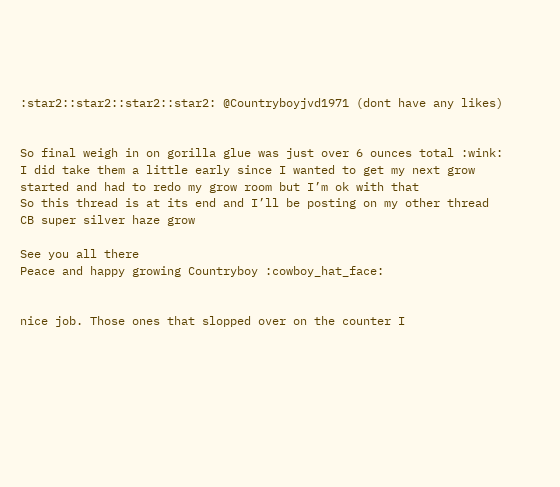:star2::star2::star2::star2: @Countryboyjvd1971 (dont have any likes)


So final weigh in on gorilla glue was just over 6 ounces total :wink: I did take them a little early since I wanted to get my next grow started and had to redo my grow room but I’m ok with that
So this thread is at its end and I’ll be posting on my other thread
CB super silver haze grow

See you all there
Peace and happy growing Countryboy :cowboy_hat_face:


nice job. Those ones that slopped over on the counter I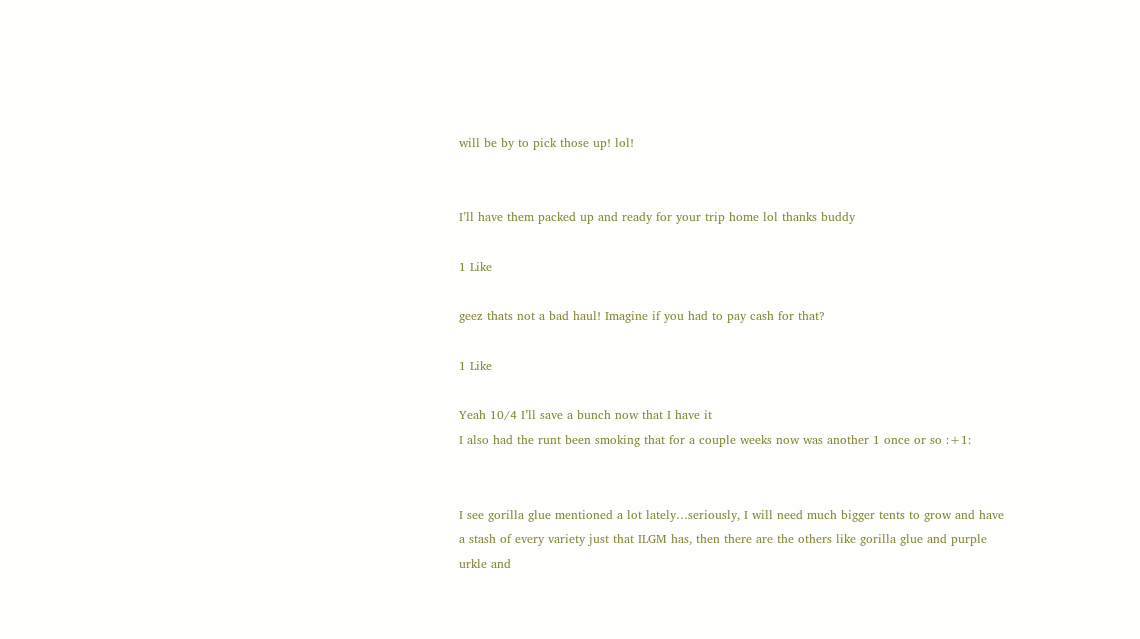will be by to pick those up! lol!


I’ll have them packed up and ready for your trip home lol thanks buddy

1 Like

geez thats not a bad haul! Imagine if you had to pay cash for that?

1 Like

Yeah 10/4 I’ll save a bunch now that I have it
I also had the runt been smoking that for a couple weeks now was another 1 once or so :+1:


I see gorilla glue mentioned a lot lately…seriously, I will need much bigger tents to grow and have a stash of every variety just that ILGM has, then there are the others like gorilla glue and purple urkle and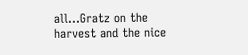all…Gratz on the harvest and the nice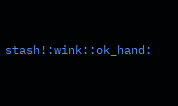stash!:wink::ok_hand: